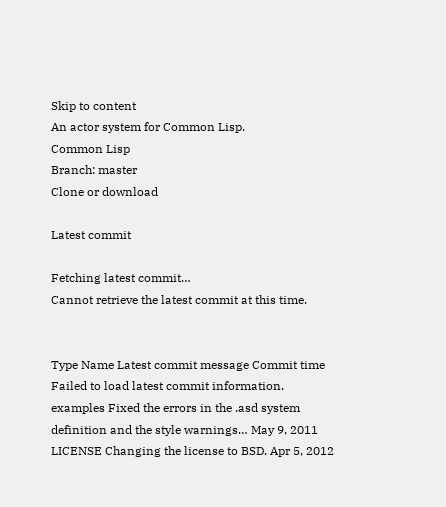Skip to content
An actor system for Common Lisp.
Common Lisp
Branch: master
Clone or download

Latest commit

Fetching latest commit…
Cannot retrieve the latest commit at this time.


Type Name Latest commit message Commit time
Failed to load latest commit information.
examples Fixed the errors in the .asd system definition and the style warnings… May 9, 2011
LICENSE Changing the license to BSD. Apr 5, 2012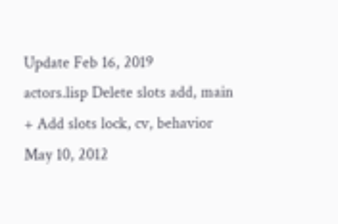Update Feb 16, 2019
actors.lisp Delete slots add, main + Add slots lock, cv, behavior May 10, 2012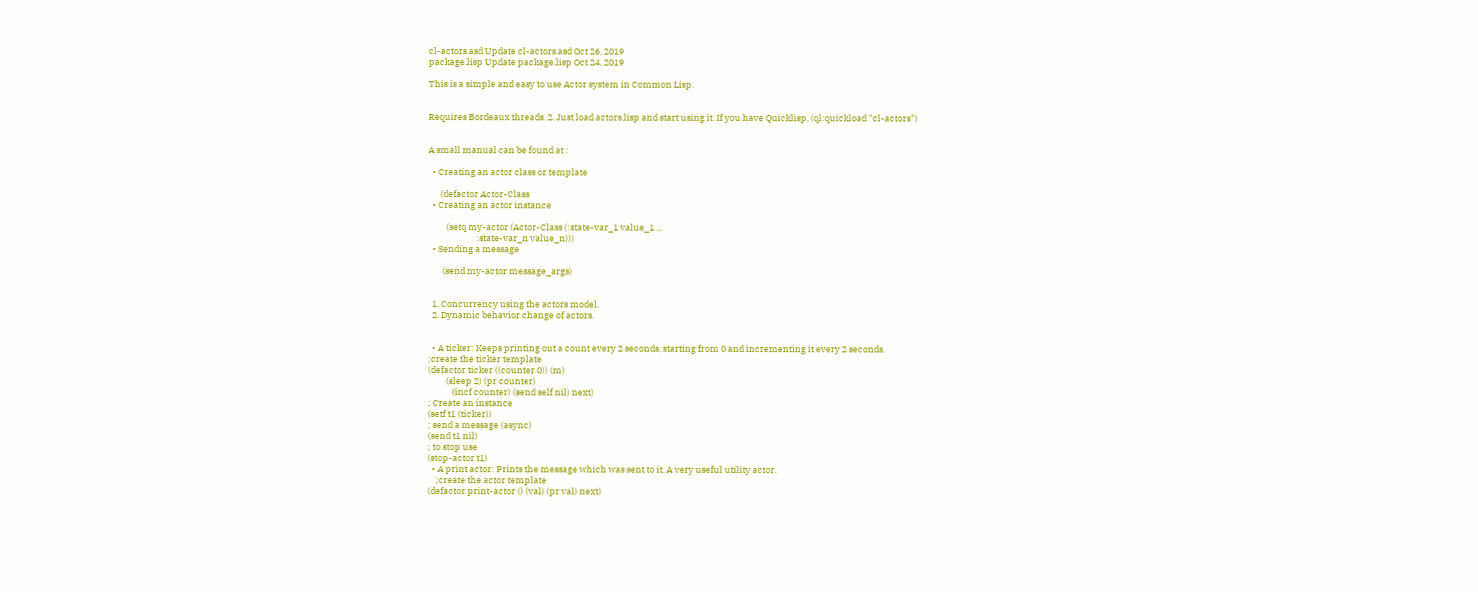cl-actors.asd Update cl-actors.asd Oct 26, 2019
package.lisp Update package.lisp Oct 24, 2019

This is a simple and easy to use Actor system in Common Lisp.


Requires Bordeaux threads. 2. Just load actors.lisp and start using it. If you have Quicklisp, (ql:quickload "cl-actors")


A small manual can be found at :

  • Creating an actor class or template

      (defactor Actor-Class
  • Creating an actor instance

         (setq my-actor (Actor-Class (:state-var_1 value_1 ...
                        :state-var_n value_n)))
  • Sending a message

       (send my-actor message_args)


  1. Concurrency using the actors model.
  2. Dynamic behavior change of actors.


  • A ticker: Keeps printing out a count every 2 seconds, starting from 0 and incrementing it every 2 seconds.
;create the ticker template
(defactor ticker ((counter 0)) (m)
         (sleep 2) (pr counter)
            (incf counter) (send self nil) next)
; Create an instance
(setf t1 (ticker))
; send a message (async)
(send t1 nil)
; to stop use
(stop-actor t1)
  • A print actor: Prints the message which was sent to it. A very useful utility actor.
    ;create the actor template
(defactor print-actor () (val) (pr val) next)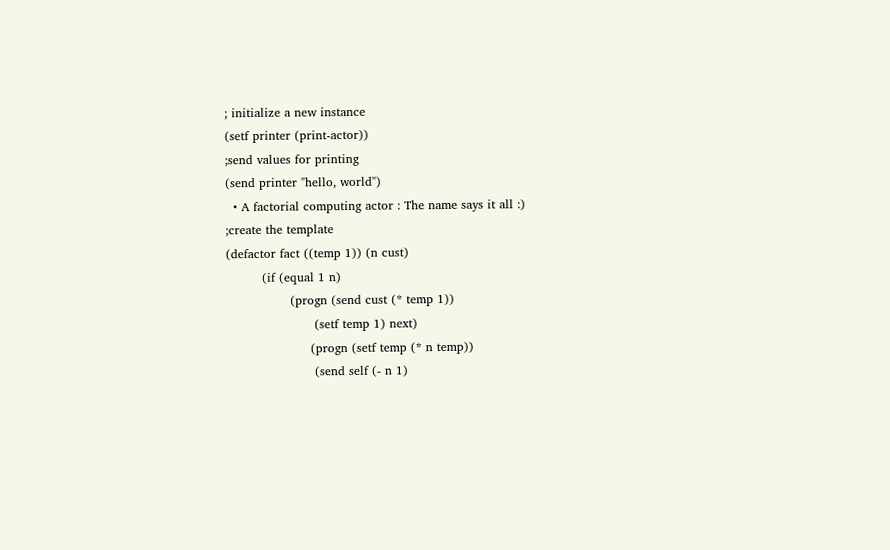; initialize a new instance
(setf printer (print-actor))
;send values for printing
(send printer "hello, world")
  • A factorial computing actor : The name says it all :)
;create the template
(defactor fact ((temp 1)) (n cust)
         (if (equal 1 n)
                (progn (send cust (* temp 1))
                      (setf temp 1) next)
                     (progn (setf temp (* n temp))
                      (send self (- n 1)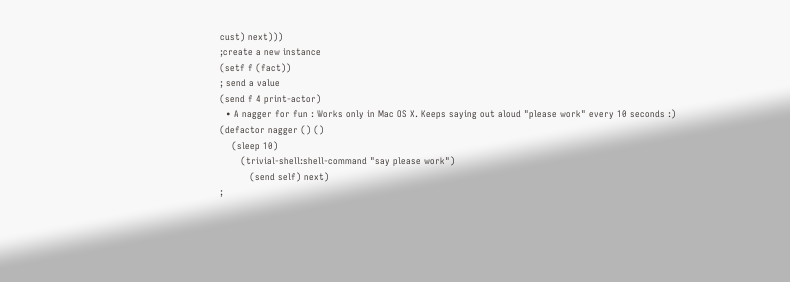cust) next)))
;create a new instance
(setf f (fact))
; send a value
(send f 4 print-actor)
  • A nagger for fun : Works only in Mac OS X. Keeps saying out aloud "please work" every 10 seconds :)
(defactor nagger () ()
    (sleep 10)
       (trivial-shell:shell-command "say please work")
          (send self) next)
;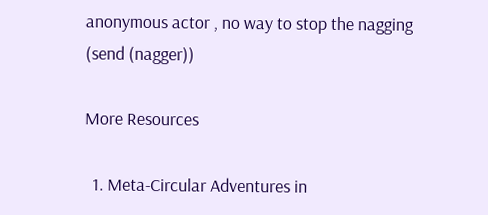anonymous actor , no way to stop the nagging
(send (nagger))

More Resources

  1. Meta-Circular Adventures in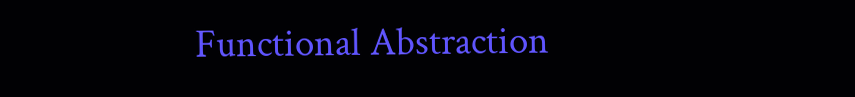Functional Abstraction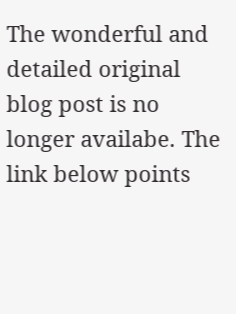The wonderful and detailed original blog post is no longer availabe. The link below points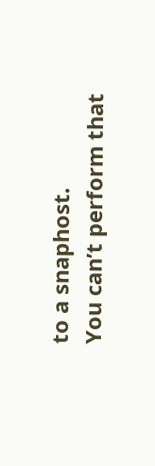to a snaphost.
You can’t perform that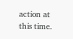action at this time.